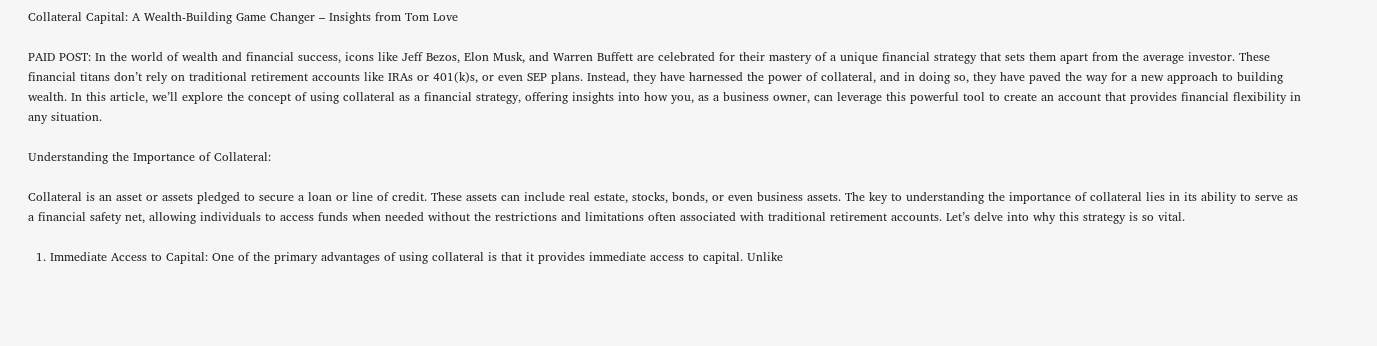Collateral Capital: A Wealth-Building Game Changer – Insights from Tom Love

PAID POST: In the world of wealth and financial success, icons like Jeff Bezos, Elon Musk, and Warren Buffett are celebrated for their mastery of a unique financial strategy that sets them apart from the average investor. These financial titans don’t rely on traditional retirement accounts like IRAs or 401(k)s, or even SEP plans. Instead, they have harnessed the power of collateral, and in doing so, they have paved the way for a new approach to building wealth. In this article, we’ll explore the concept of using collateral as a financial strategy, offering insights into how you, as a business owner, can leverage this powerful tool to create an account that provides financial flexibility in any situation.

Understanding the Importance of Collateral:

Collateral is an asset or assets pledged to secure a loan or line of credit. These assets can include real estate, stocks, bonds, or even business assets. The key to understanding the importance of collateral lies in its ability to serve as a financial safety net, allowing individuals to access funds when needed without the restrictions and limitations often associated with traditional retirement accounts. Let’s delve into why this strategy is so vital.

  1. Immediate Access to Capital: One of the primary advantages of using collateral is that it provides immediate access to capital. Unlike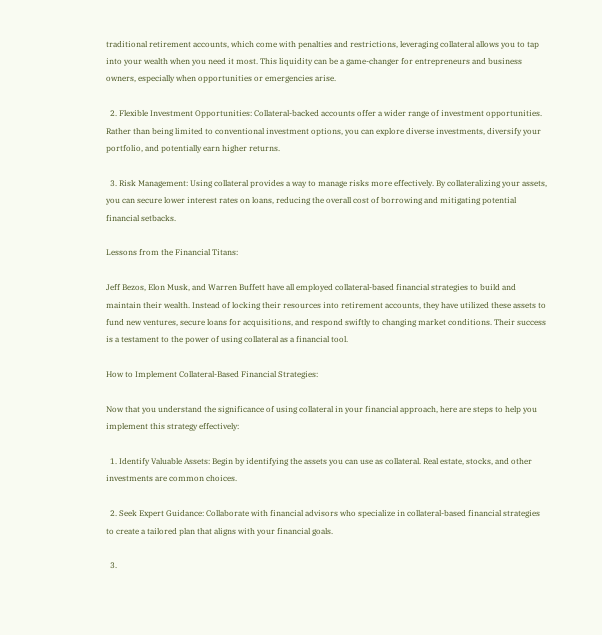traditional retirement accounts, which come with penalties and restrictions, leveraging collateral allows you to tap into your wealth when you need it most. This liquidity can be a game-changer for entrepreneurs and business owners, especially when opportunities or emergencies arise.

  2. Flexible Investment Opportunities: Collateral-backed accounts offer a wider range of investment opportunities. Rather than being limited to conventional investment options, you can explore diverse investments, diversify your portfolio, and potentially earn higher returns.

  3. Risk Management: Using collateral provides a way to manage risks more effectively. By collateralizing your assets, you can secure lower interest rates on loans, reducing the overall cost of borrowing and mitigating potential financial setbacks.

Lessons from the Financial Titans:

Jeff Bezos, Elon Musk, and Warren Buffett have all employed collateral-based financial strategies to build and maintain their wealth. Instead of locking their resources into retirement accounts, they have utilized these assets to fund new ventures, secure loans for acquisitions, and respond swiftly to changing market conditions. Their success is a testament to the power of using collateral as a financial tool.

How to Implement Collateral-Based Financial Strategies:

Now that you understand the significance of using collateral in your financial approach, here are steps to help you implement this strategy effectively:

  1. Identify Valuable Assets: Begin by identifying the assets you can use as collateral. Real estate, stocks, and other investments are common choices.

  2. Seek Expert Guidance: Collaborate with financial advisors who specialize in collateral-based financial strategies to create a tailored plan that aligns with your financial goals.

  3.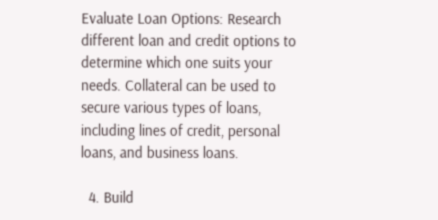Evaluate Loan Options: Research different loan and credit options to determine which one suits your needs. Collateral can be used to secure various types of loans, including lines of credit, personal loans, and business loans.

  4. Build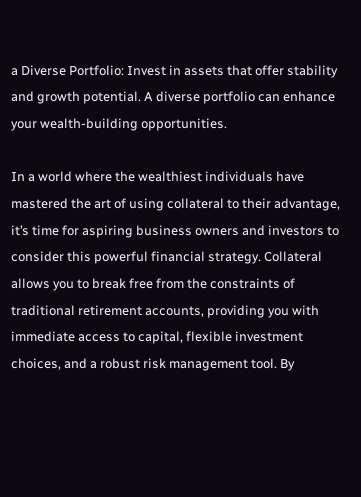a Diverse Portfolio: Invest in assets that offer stability and growth potential. A diverse portfolio can enhance your wealth-building opportunities.

In a world where the wealthiest individuals have mastered the art of using collateral to their advantage, it’s time for aspiring business owners and investors to consider this powerful financial strategy. Collateral allows you to break free from the constraints of traditional retirement accounts, providing you with immediate access to capital, flexible investment choices, and a robust risk management tool. By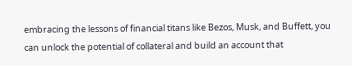embracing the lessons of financial titans like Bezos, Musk, and Buffett, you can unlock the potential of collateral and build an account that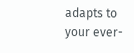adapts to your ever-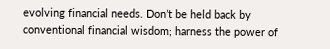evolving financial needs. Don’t be held back by conventional financial wisdom; harness the power of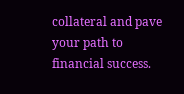collateral and pave your path to financial success.